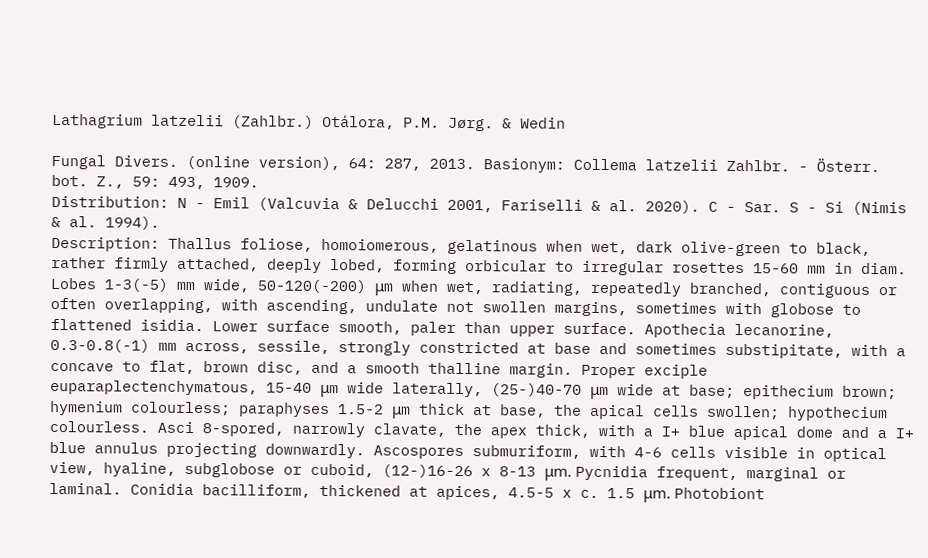Lathagrium latzelii (Zahlbr.) Otálora, P.M. Jørg. & Wedin

Fungal Divers. (online version), 64: 287, 2013. Basionym: Collema latzelii Zahlbr. - Österr. bot. Z., 59: 493, 1909.
Distribution: N - Emil (Valcuvia & Delucchi 2001, Fariselli & al. 2020). C - Sar. S - Si (Nimis & al. 1994).
Description: Thallus foliose, homoiomerous, gelatinous when wet, dark olive-green to black, rather firmly attached, deeply lobed, forming orbicular to irregular rosettes 15-60 mm in diam. Lobes 1-3(-5) mm wide, 50-120(-200) μm when wet, radiating, repeatedly branched, contiguous or often overlapping, with ascending, undulate not swollen margins, sometimes with globose to flattened isidia. Lower surface smooth, paler than upper surface. Apothecia lecanorine, 0.3-0.8(-1) mm across, sessile, strongly constricted at base and sometimes substipitate, with a concave to flat, brown disc, and a smooth thalline margin. Proper exciple euparaplectenchymatous, 15-40 μm wide laterally, (25-)40-70 μm wide at base; epithecium brown; hymenium colourless; paraphyses 1.5-2 μm thick at base, the apical cells swollen; hypothecium colourless. Asci 8-spored, narrowly clavate, the apex thick, with a I+ blue apical dome and a I+ blue annulus projecting downwardly. Ascospores submuriform, with 4-6 cells visible in optical view, hyaline, subglobose or cuboid, (12-)16-26 x 8-13 μm. Pycnidia frequent, marginal or laminal. Conidia bacilliform, thickened at apices, 4.5-5 x c. 1.5 μm. Photobiont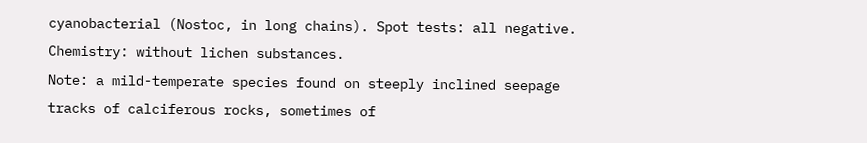cyanobacterial (Nostoc, in long chains). Spot tests: all negative. Chemistry: without lichen substances.
Note: a mild-temperate species found on steeply inclined seepage tracks of calciferous rocks, sometimes of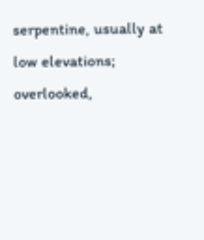serpentine, usually at low elevations; overlooked,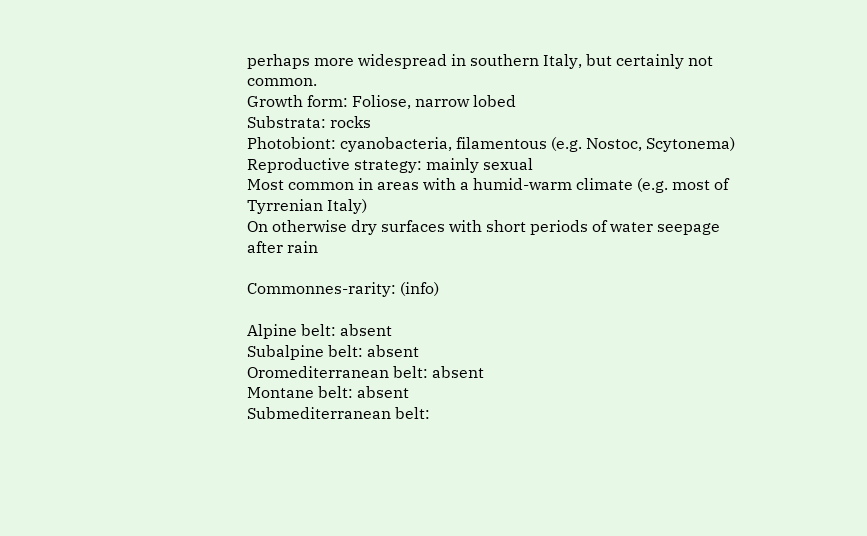perhaps more widespread in southern Italy, but certainly not common.
Growth form: Foliose, narrow lobed
Substrata: rocks
Photobiont: cyanobacteria, filamentous (e.g. Nostoc, Scytonema)
Reproductive strategy: mainly sexual
Most common in areas with a humid-warm climate (e.g. most of Tyrrenian Italy)
On otherwise dry surfaces with short periods of water seepage after rain

Commonnes-rarity: (info)

Alpine belt: absent
Subalpine belt: absent
Oromediterranean belt: absent
Montane belt: absent
Submediterranean belt: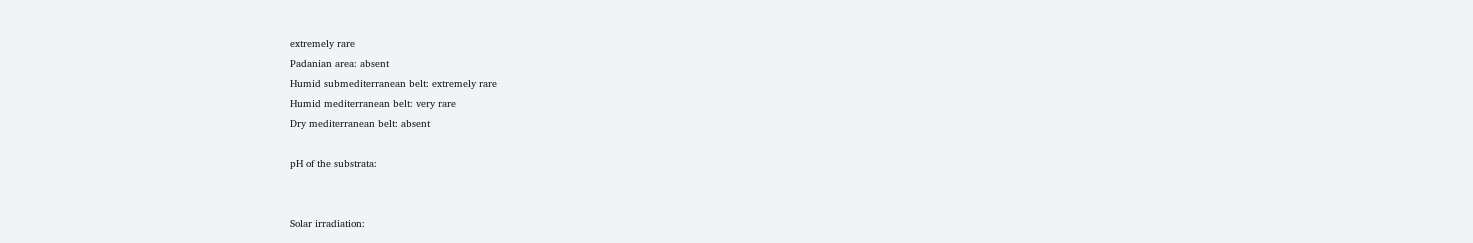extremely rare
Padanian area: absent
Humid submediterranean belt: extremely rare
Humid mediterranean belt: very rare
Dry mediterranean belt: absent

pH of the substrata:


Solar irradiation: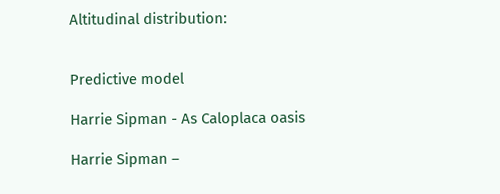Altitudinal distribution:


Predictive model

Harrie Sipman - As Caloplaca oasis

Harrie Sipman –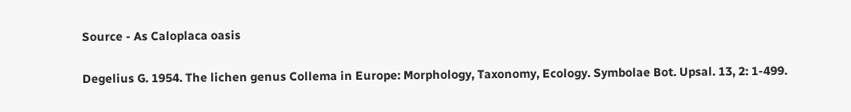Source - As Caloplaca oasis

Degelius G. 1954. The lichen genus Collema in Europe: Morphology, Taxonomy, Ecology. Symbolae Bot. Upsal. 13, 2: 1-499.